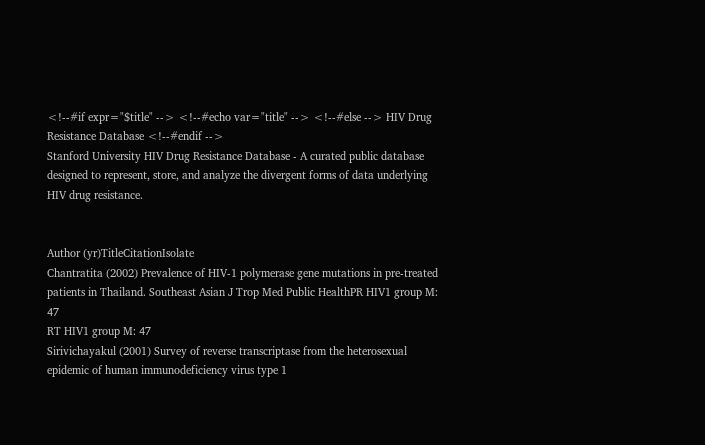<!--#if expr="$title" --> <!--#echo var="title" --> <!--#else --> HIV Drug Resistance Database <!--#endif -->
Stanford University HIV Drug Resistance Database - A curated public database designed to represent, store, and analyze the divergent forms of data underlying HIV drug resistance.


Author (yr)TitleCitationIsolate
Chantratita (2002) Prevalence of HIV-1 polymerase gene mutations in pre-treated patients in Thailand. Southeast Asian J Trop Med Public HealthPR HIV1 group M: 47
RT HIV1 group M: 47
Sirivichayakul (2001) Survey of reverse transcriptase from the heterosexual epidemic of human immunodeficiency virus type 1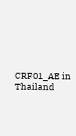CRF01_AE in Thailand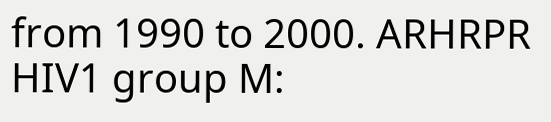from 1990 to 2000. ARHRPR HIV1 group M: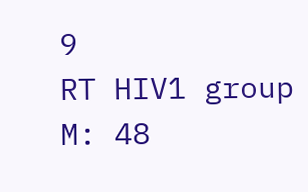9
RT HIV1 group M: 48